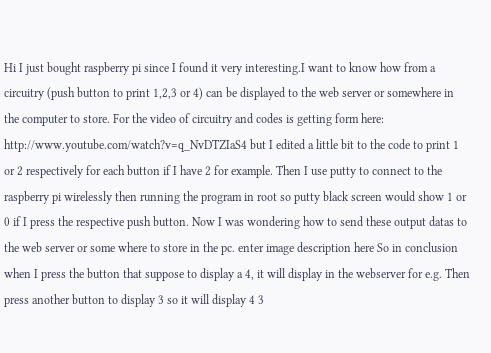Hi I just bought raspberry pi since I found it very interesting.I want to know how from a circuitry (push button to print 1,2,3 or 4) can be displayed to the web server or somewhere in the computer to store. For the video of circuitry and codes is getting form here: http://www.youtube.com/watch?v=q_NvDTZIaS4 but I edited a little bit to the code to print 1 or 2 respectively for each button if I have 2 for example. Then I use putty to connect to the raspberry pi wirelessly then running the program in root so putty black screen would show 1 or 0 if I press the respective push button. Now I was wondering how to send these output datas to the web server or some where to store in the pc. enter image description here So in conclusion when I press the button that suppose to display a 4, it will display in the webserver for e.g. Then press another button to display 3 so it will display 4 3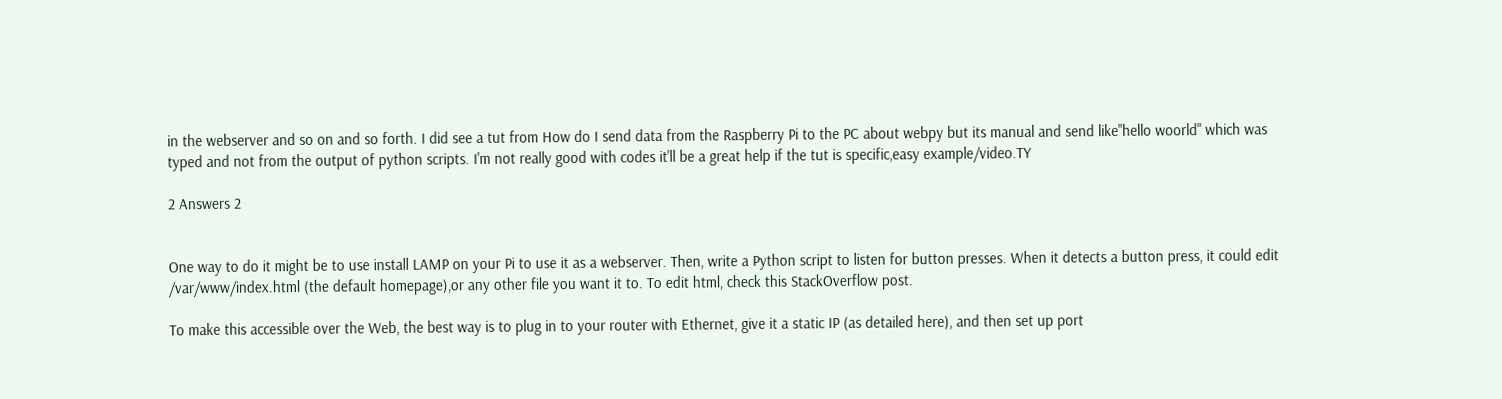in the webserver and so on and so forth. I did see a tut from How do I send data from the Raspberry Pi to the PC about webpy but its manual and send like"hello woorld" which was typed and not from the output of python scripts. I'm not really good with codes it'll be a great help if the tut is specific,easy example/video.TY

2 Answers 2


One way to do it might be to use install LAMP on your Pi to use it as a webserver. Then, write a Python script to listen for button presses. When it detects a button press, it could edit /var/www/index.html (the default homepage),or any other file you want it to. To edit html, check this StackOverflow post.

To make this accessible over the Web, the best way is to plug in to your router with Ethernet, give it a static IP (as detailed here), and then set up port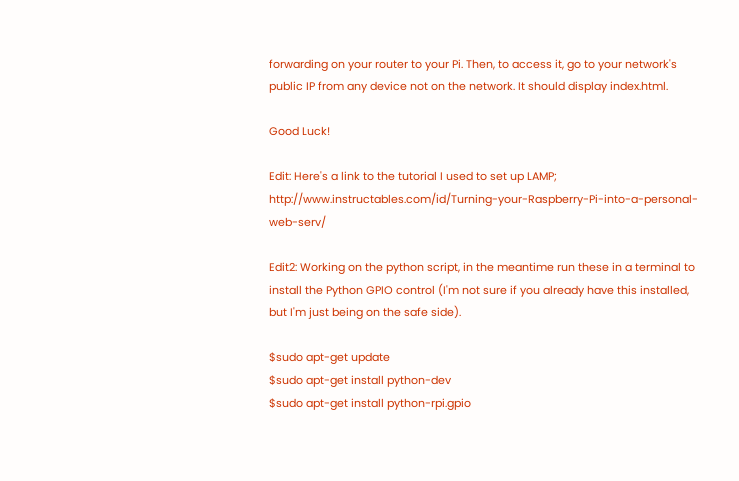forwarding on your router to your Pi. Then, to access it, go to your network's public IP from any device not on the network. It should display index.html.

Good Luck!

Edit: Here's a link to the tutorial I used to set up LAMP; http://www.instructables.com/id/Turning-your-Raspberry-Pi-into-a-personal-web-serv/

Edit2: Working on the python script, in the meantime run these in a terminal to install the Python GPIO control (I'm not sure if you already have this installed, but I'm just being on the safe side).

$sudo apt-get update
$sudo apt-get install python-dev
$sudo apt-get install python-rpi.gpio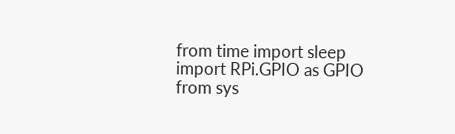from time import sleep
import RPi.GPIO as GPIO
from sys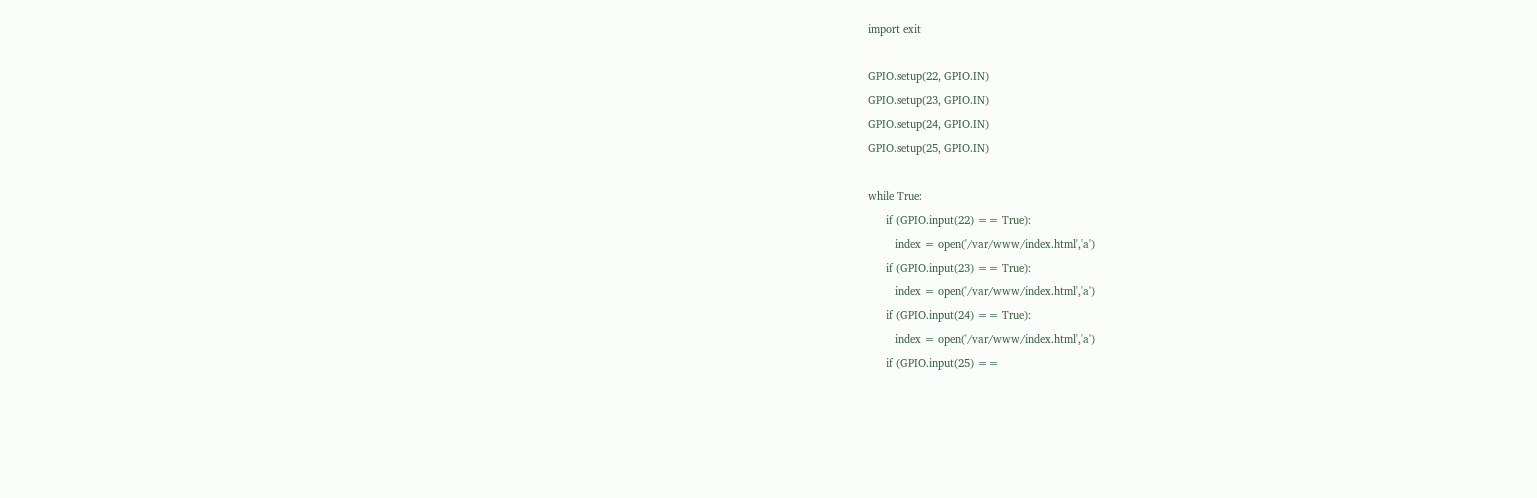import exit

GPIO.setup(22, GPIO.IN)
GPIO.setup(23, GPIO.IN)
GPIO.setup(24, GPIO.IN)
GPIO.setup(25, GPIO.IN)

while True:
      if (GPIO.input(22) == True):
         index = open('/var/www/index.html','a')
      if (GPIO.input(23) == True):
         index = open('/var/www/index.html','a')
      if (GPIO.input(24) == True):
         index = open('/var/www/index.html','a')
      if (GPIO.input(25) ==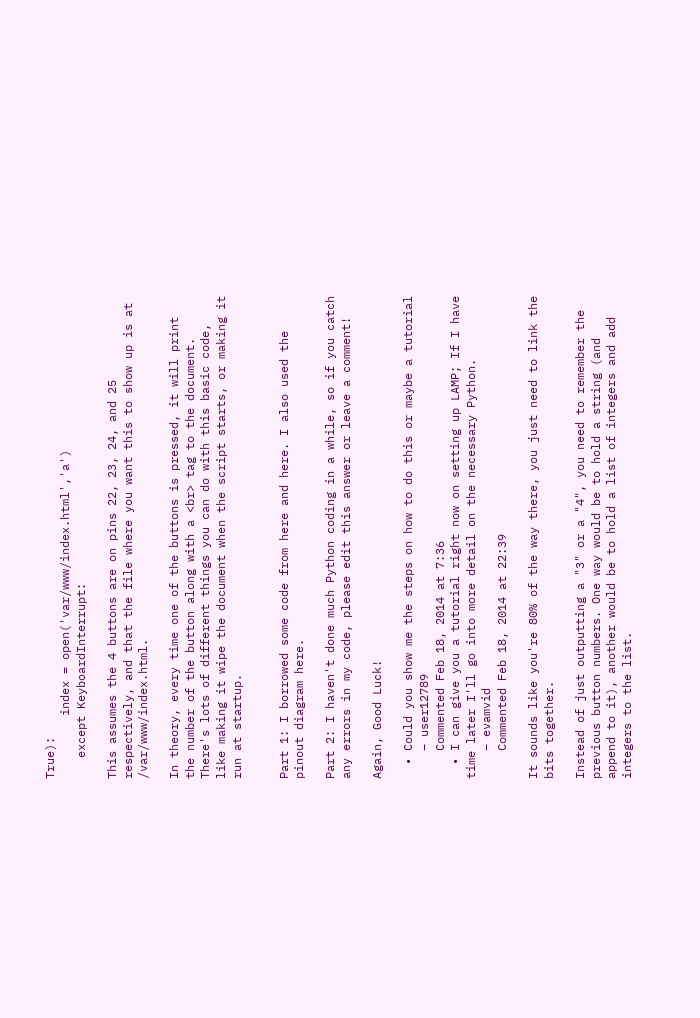True):
         index = open('var/www/index.html','a')
   except KeyboardInterrupt:

This assumes the 4 buttons are on pins 22, 23, 24, and 25 respectively, and that the file where you want this to show up is at /var/www/index.html.

In theory, every time one of the buttons is pressed, it will print the number of the button along with a <br> tag to the document. There's lots of different things you can do with this basic code, like making it wipe the document when the script starts, or making it run at startup.


Part 1: I borrowed some code from here and here. I also used the pinout diagram here.

Part 2: I haven't done much Python coding in a while, so if you catch any errors in my code, please edit this answer or leave a comment!

Again, Good Luck!

  • Could you show me the steps on how to do this or maybe a tutorial
    – user12789
    Commented Feb 18, 2014 at 7:36
  • I can give you a tutorial right now on setting up LAMP; If I have time later I'll go into more detail on the necessary Python.
    – evamvid
    Commented Feb 18, 2014 at 22:39

It sounds like you're 80% of the way there, you just need to link the bits together.

Instead of just outputting a "3" or a "4", you need to remember the previous button numbers. One way would be to hold a string (and append to it), another would be to hold a list of integers and add integers to the list.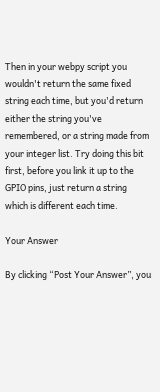Then in your webpy script you wouldn't return the same fixed string each time, but you'd return either the string you've remembered, or a string made from your integer list. Try doing this bit first, before you link it up to the GPIO pins, just return a string which is different each time.

Your Answer

By clicking “Post Your Answer”, you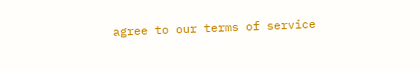agree to our terms of service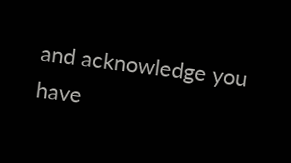and acknowledge you have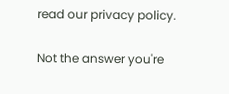read our privacy policy.

Not the answer you're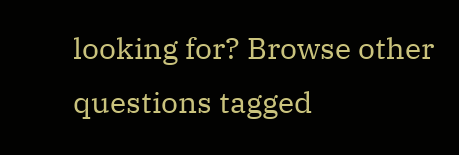looking for? Browse other questions tagged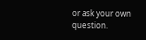or ask your own question.